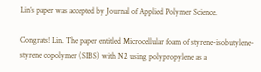Lin’s paper was accepted by Journal of Applied Polymer Science.

Congrats! Lin. The paper entitled Microcellular foam of styrene-isobutylene-styrene copolymer (SIBS) with N2 using polypropylene as a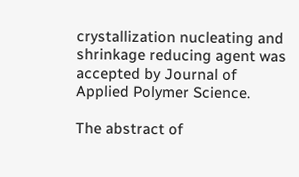crystallization nucleating and shrinkage reducing agent was accepted by Journal of Applied Polymer Science.

The abstract of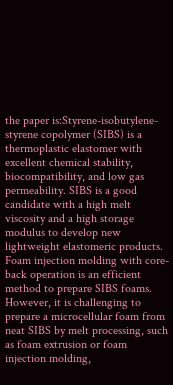the paper is:Styrene-isobutylene-styrene copolymer (SIBS) is a thermoplastic elastomer with excellent chemical stability, biocompatibility, and low gas permeability. SIBS is a good candidate with a high melt viscosity and a high storage modulus to develop new lightweight elastomeric products. Foam injection molding with core-back operation is an efficient method to prepare SIBS foams. However, it is challenging to prepare a microcellular foam from neat SIBS by melt processing, such as foam extrusion or foam injection molding,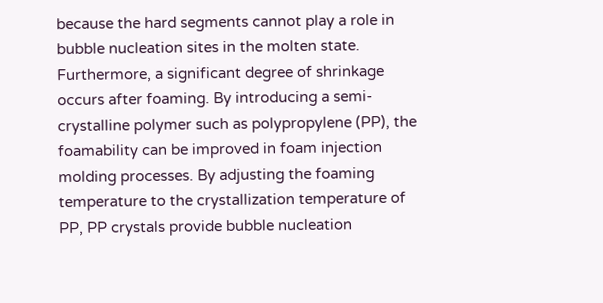because the hard segments cannot play a role in bubble nucleation sites in the molten state. Furthermore, a significant degree of shrinkage occurs after foaming. By introducing a semi-crystalline polymer such as polypropylene (PP), the foamability can be improved in foam injection molding processes. By adjusting the foaming temperature to the crystallization temperature of PP, PP crystals provide bubble nucleation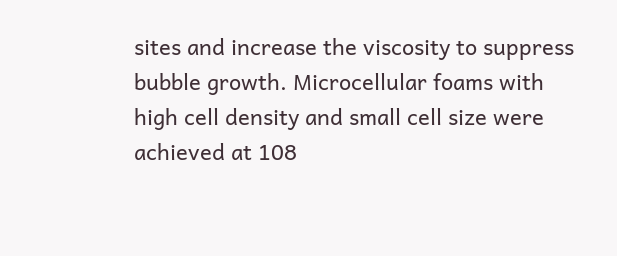sites and increase the viscosity to suppress bubble growth. Microcellular foams with high cell density and small cell size were achieved at 108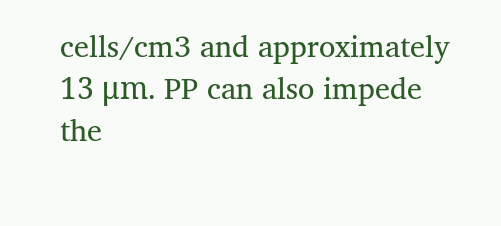cells/cm3 and approximately 13 μm. PP can also impede the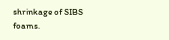shrinkage of SIBS foams.